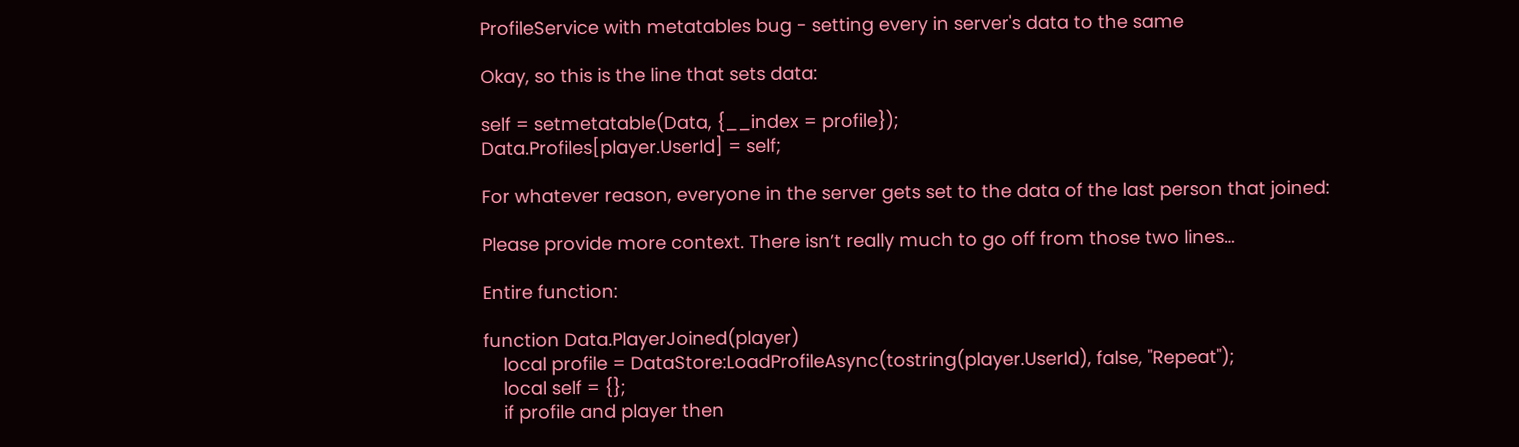ProfileService with metatables bug - setting every in server's data to the same

Okay, so this is the line that sets data:

self = setmetatable(Data, {__index = profile});
Data.Profiles[player.UserId] = self;

For whatever reason, everyone in the server gets set to the data of the last person that joined:

Please provide more context. There isn’t really much to go off from those two lines…

Entire function:

function Data.PlayerJoined(player)
    local profile = DataStore:LoadProfileAsync(tostring(player.UserId), false, "Repeat");
    local self = {};
    if profile and player then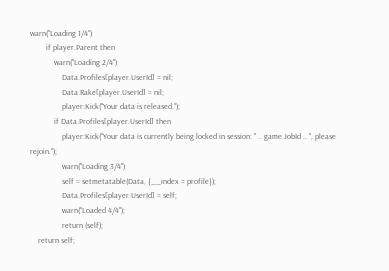warn("Loading 1/4")
        if player.Parent then
            warn("Loading 2/4")
                Data.Profiles[player.UserId] = nil;
                Data.Rake[player.UserId] = nil;
                player:Kick("Your data is released.");
            if Data.Profiles[player.UserId] then
                player:Kick("Your data is currently being locked in session: " .. game.JobId .. ", please rejoin.");
                warn("Loading 3/4")
                self = setmetatable(Data, {__index = profile});
                Data.Profiles[player.UserId] = self;
                warn("Loaded 4/4");
                return (self);
    return self;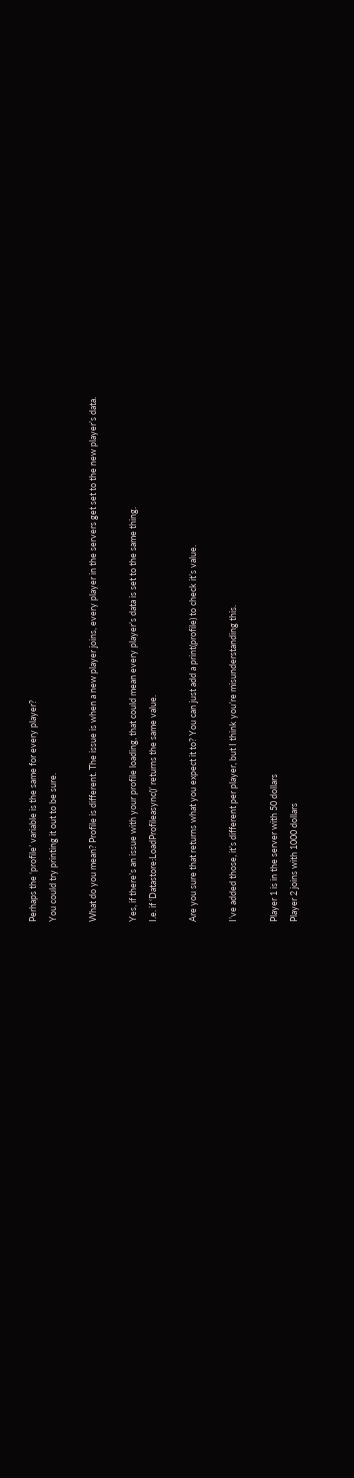Perhaps the ‘profile’ variable is the same for every player?
You could try printing it out to be sure.

What do you mean? Profile is different. The issue is when a new player joins, every player in the servers get set to the new player’s data.

Yes, if there’s an issue with your profile loading, that could mean every player’s data is set to the same thing.
I.e. if ‘Datastore:LoadProfileasync()’ returns the same value.

Are you sure that returns what you expect it to? You can just add a print(profile) to check it’s value.

I’ve added those, it’s different per player, but I think you’re misunderstanding this.

Player 1 is in the server with 50 dollars
Player 2 joins with 1000 dollars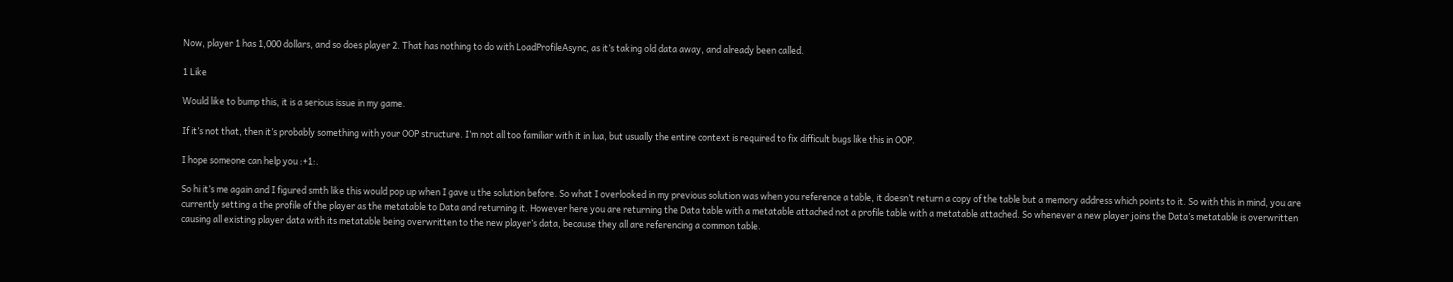Now, player 1 has 1,000 dollars, and so does player 2. That has nothing to do with LoadProfileAsync, as it’s taking old data away, and already been called.

1 Like

Would like to bump this, it is a serious issue in my game.

If it’s not that, then it’s probably something with your OOP structure. I’m not all too familiar with it in lua, but usually the entire context is required to fix difficult bugs like this in OOP.

I hope someone can help you :+1:.

So hi it’s me again and I figured smth like this would pop up when I gave u the solution before. So what I overlooked in my previous solution was when you reference a table, it doesn’t return a copy of the table but a memory address which points to it. So with this in mind, you are currently setting a the profile of the player as the metatable to Data and returning it. However here you are returning the Data table with a metatable attached not a profile table with a metatable attached. So whenever a new player joins the Data’s metatable is overwritten causing all existing player data with its metatable being overwritten to the new player’s data, because they all are referencing a common table.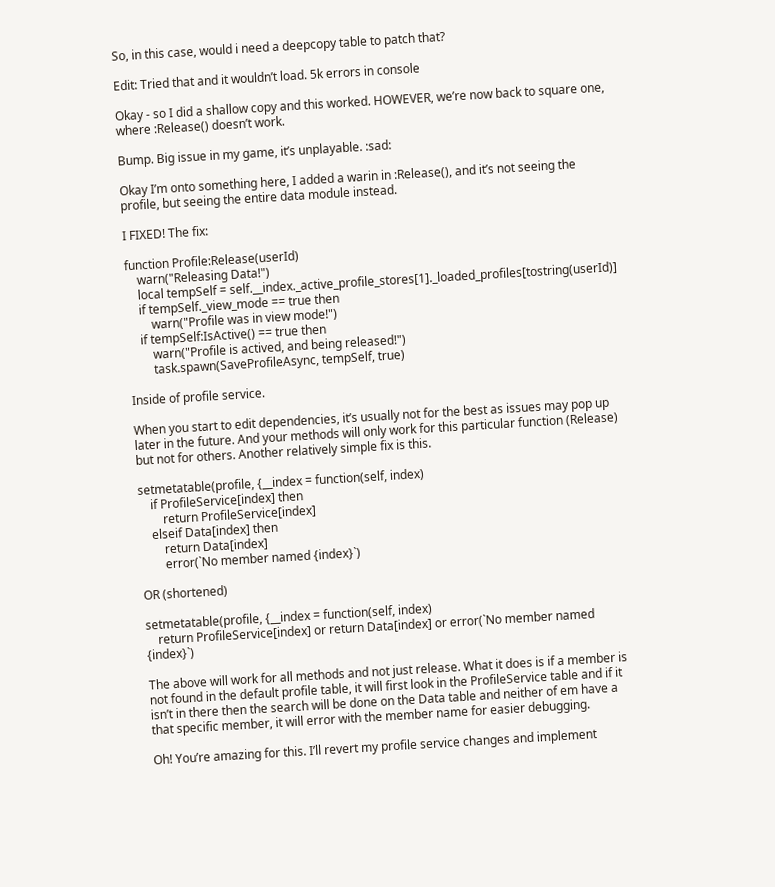So, in this case, would i need a deepcopy table to patch that?

Edit: Tried that and it wouldn’t load. 5k errors in console

Okay - so I did a shallow copy and this worked. HOWEVER, we’re now back to square one, where :Release() doesn’t work.

Bump. Big issue in my game, it’s unplayable. :sad:

Okay I’m onto something here, I added a warin in :Release(), and it’s not seeing the profile, but seeing the entire data module instead.

I FIXED! The fix:

function Profile:Release(userId)
    warn("Releasing Data!")
    local tempSelf = self.__index._active_profile_stores[1]._loaded_profiles[tostring(userId)]
    if tempSelf._view_mode == true then
        warn("Profile was in view mode!")
    if tempSelf:IsActive() == true then
        warn("Profile is actived, and being released!")
        task.spawn(SaveProfileAsync, tempSelf, true)

Inside of profile service.

When you start to edit dependencies, it’s usually not for the best as issues may pop up later in the future. And your methods will only work for this particular function (Release) but not for others. Another relatively simple fix is this.

setmetatable(profile, {__index = function(self, index)
    if ProfileService[index] then
        return ProfileService[index]
    elseif Data[index] then
        return Data[index]
        error(`No member named {index}`)

OR (shortened)

setmetatable(profile, {__index = function(self, index)
    return ProfileService[index] or return Data[index] or error(`No member named {index}`)

The above will work for all methods and not just release. What it does is if a member is not found in the default profile table, it will first look in the ProfileService table and if it isn’t in there then the search will be done on the Data table and neither of em have a that specific member, it will error with the member name for easier debugging.

Oh! You’re amazing for this. I’ll revert my profile service changes and implement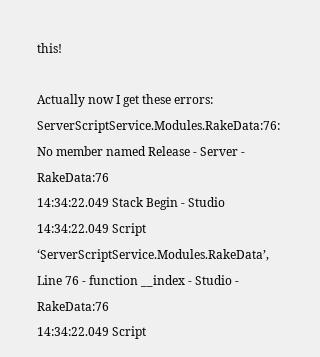this!

Actually now I get these errors:
ServerScriptService.Modules.RakeData:76: No member named Release - Server - RakeData:76
14:34:22.049 Stack Begin - Studio
14:34:22.049 Script ‘ServerScriptService.Modules.RakeData’, Line 76 - function __index - Studio - RakeData:76
14:34:22.049 Script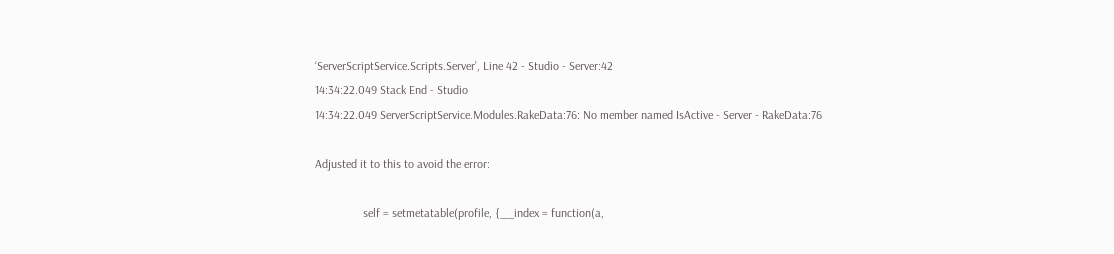‘ServerScriptService.Scripts.Server’, Line 42 - Studio - Server:42
14:34:22.049 Stack End - Studio
14:34:22.049 ServerScriptService.Modules.RakeData:76: No member named IsActive - Server - RakeData:76

Adjusted it to this to avoid the error:

                self = setmetatable(profile, {__index = function(a,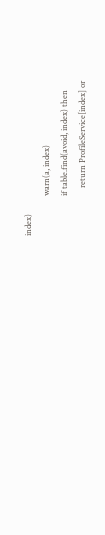index)
                    warn(a, index)
                    if table.find(avoid, index) then
                        return ProfileService[index] or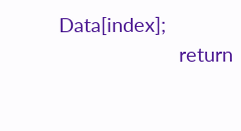Data[index];
                        return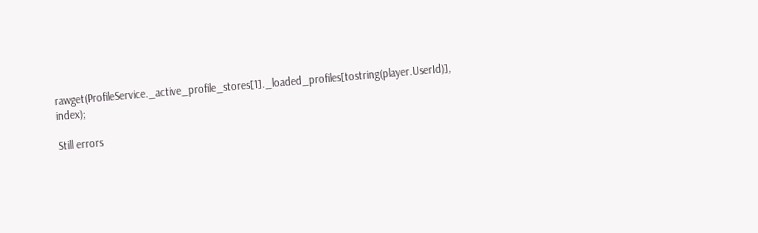rawget(ProfileService._active_profile_stores[1]._loaded_profiles[tostring(player.UserId)], index);

Still errors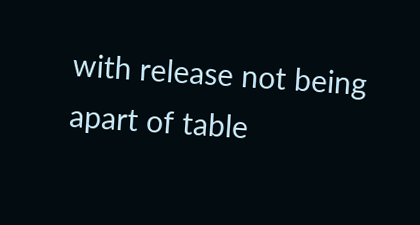with release not being apart of table